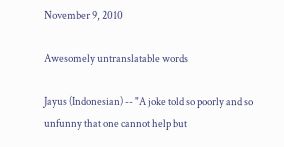November 9, 2010

Awesomely untranslatable words

Jayus (Indonesian) -- "A joke told so poorly and so unfunny that one cannot help but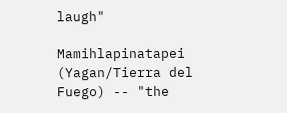laugh"

Mamihlapinatapei (Yagan/Tierra del Fuego) -- "the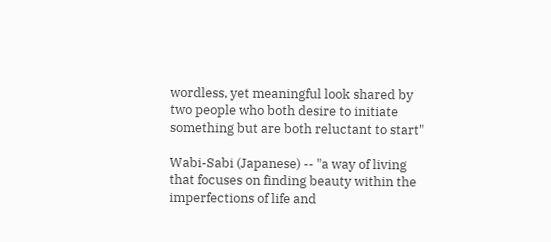wordless, yet meaningful look shared by two people who both desire to initiate something but are both reluctant to start"

Wabi-Sabi (Japanese) -- "a way of living that focuses on finding beauty within the imperfections of life and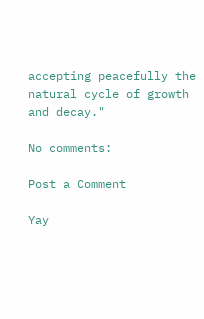accepting peacefully the natural cycle of growth and decay."

No comments:

Post a Comment

Yay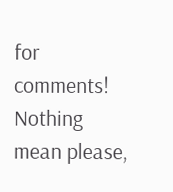for comments! Nothing mean please,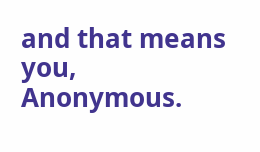and that means you, Anonymous.